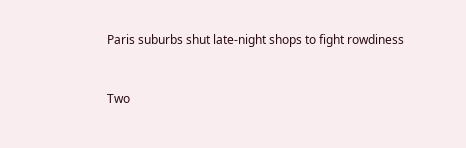Paris suburbs shut late-night shops to fight rowdiness


Two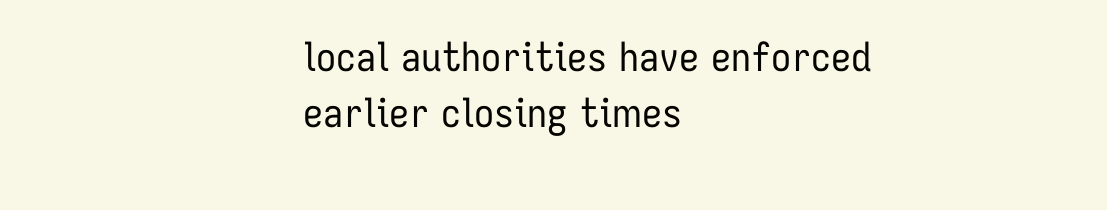local authorities have enforced earlier closing times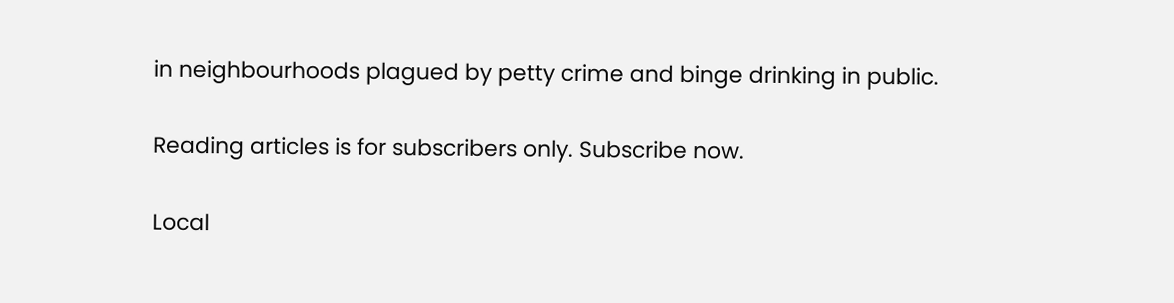in neighbourhoods plagued by petty crime and binge drinking in public.

Reading articles is for subscribers only. Subscribe now.

Local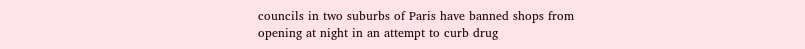councils in two suburbs of Paris have banned shops from opening at night in an attempt to curb drug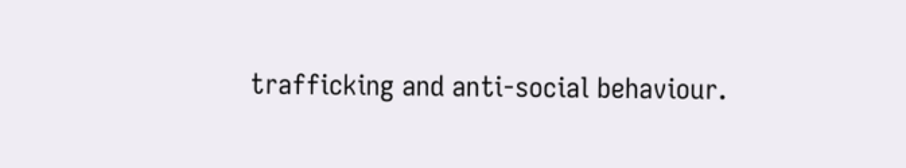trafficking and anti-social behaviour.